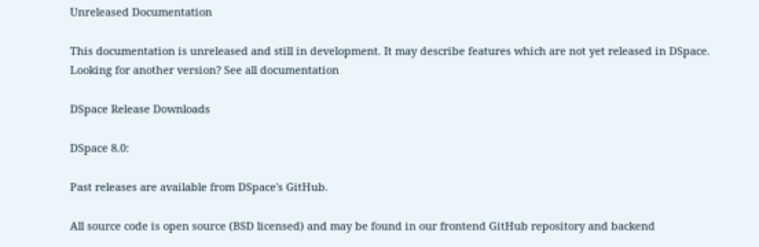Unreleased Documentation

This documentation is unreleased and still in development. It may describe features which are not yet released in DSpace.
Looking for another version? See all documentation

DSpace Release Downloads

DSpace 8.0:

Past releases are available from DSpace's GitHub.

All source code is open source (BSD licensed) and may be found in our frontend GitHub repository and backend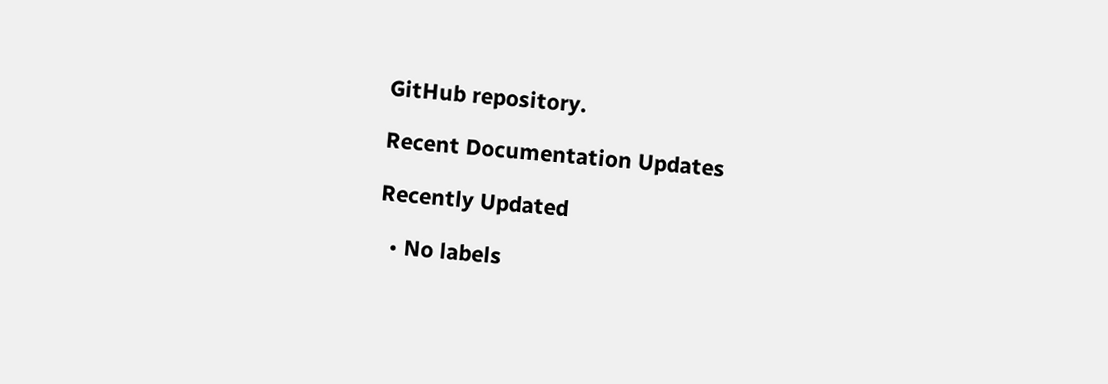GitHub repository.

Recent Documentation Updates

Recently Updated

  • No labels